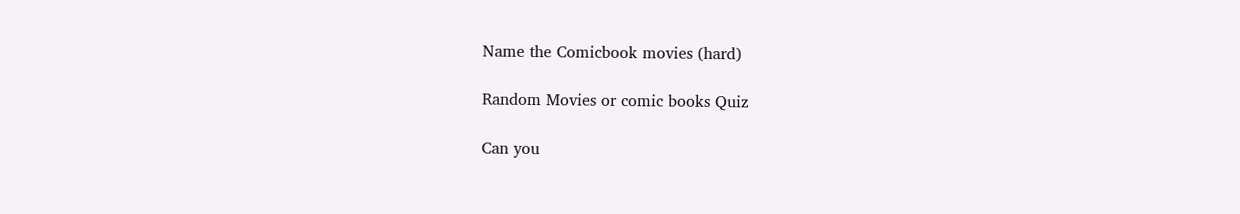Name the Comicbook movies (hard)

Random Movies or comic books Quiz

Can you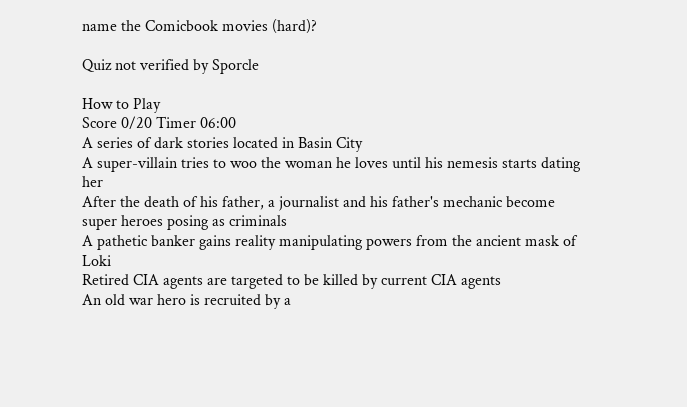name the Comicbook movies (hard)?

Quiz not verified by Sporcle

How to Play
Score 0/20 Timer 06:00
A series of dark stories located in Basin City
A super-villain tries to woo the woman he loves until his nemesis starts dating her
After the death of his father, a journalist and his father's mechanic become super heroes posing as criminals
A pathetic banker gains reality manipulating powers from the ancient mask of Loki
Retired CIA agents are targeted to be killed by current CIA agents
An old war hero is recruited by a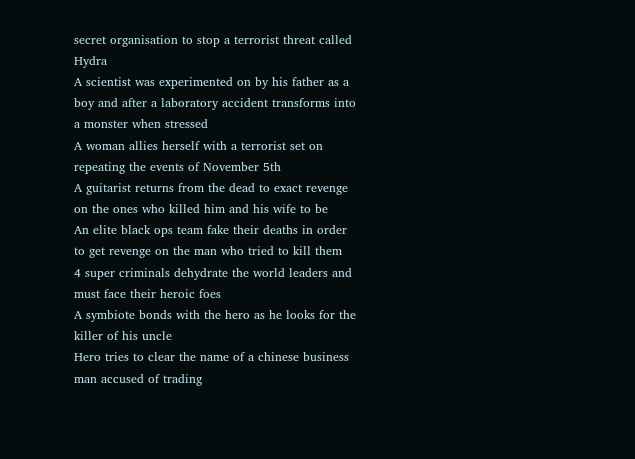secret organisation to stop a terrorist threat called Hydra
A scientist was experimented on by his father as a boy and after a laboratory accident transforms into a monster when stressed
A woman allies herself with a terrorist set on repeating the events of November 5th
A guitarist returns from the dead to exact revenge on the ones who killed him and his wife to be
An elite black ops team fake their deaths in order to get revenge on the man who tried to kill them
4 super criminals dehydrate the world leaders and must face their heroic foes
A symbiote bonds with the hero as he looks for the killer of his uncle
Hero tries to clear the name of a chinese business man accused of trading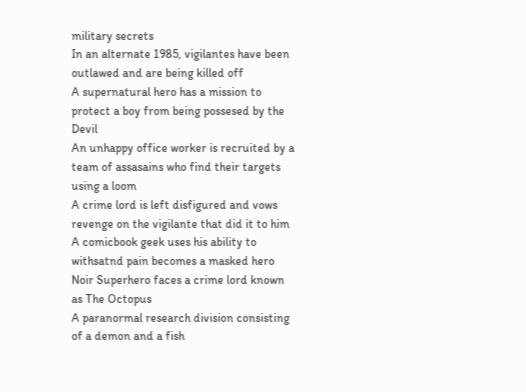military secrets
In an alternate 1985, vigilantes have been outlawed and are being killed off
A supernatural hero has a mission to protect a boy from being possesed by the Devil
An unhappy office worker is recruited by a team of assasains who find their targets using a loom
A crime lord is left disfigured and vows revenge on the vigilante that did it to him
A comicbook geek uses his ability to withsatnd pain becomes a masked hero
Noir Superhero faces a crime lord known as The Octopus
A paranormal research division consisting of a demon and a fish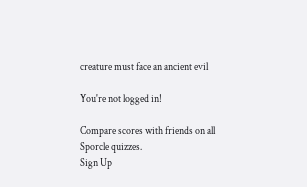creature must face an ancient evil

You're not logged in!

Compare scores with friends on all Sporcle quizzes.
Sign Up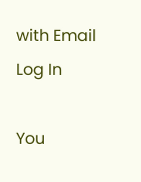with Email
Log In

You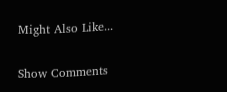Might Also Like...

Show Comments